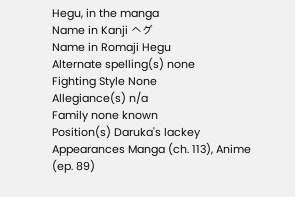Hegu, in the manga
Name in Kanji ヘグ
Name in Romaji Hegu
Alternate spelling(s) none
Fighting Style None
Allegiance(s) n/a
Family none known
Position(s) Daruka's lackey
Appearances Manga (ch. 113), Anime (ep. 89)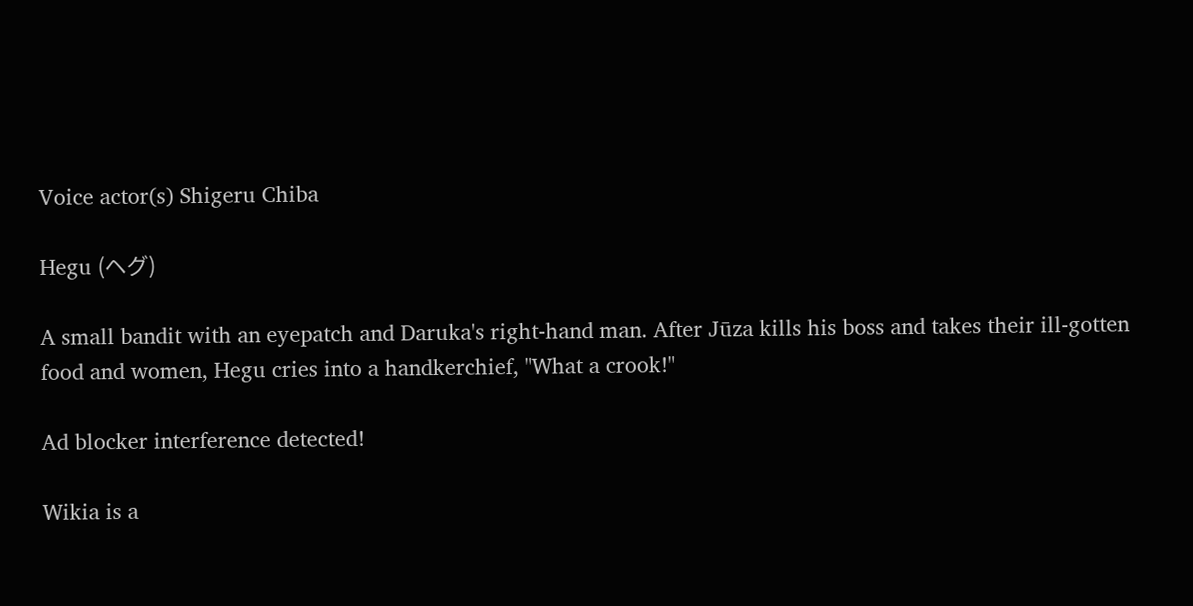Voice actor(s) Shigeru Chiba

Hegu (ヘグ)

A small bandit with an eyepatch and Daruka's right-hand man. After Jūza kills his boss and takes their ill-gotten food and women, Hegu cries into a handkerchief, "What a crook!"

Ad blocker interference detected!

Wikia is a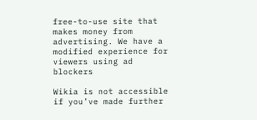free-to-use site that makes money from advertising. We have a modified experience for viewers using ad blockers

Wikia is not accessible if you’ve made further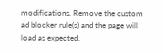modifications. Remove the custom ad blocker rule(s) and the page will load as expected.